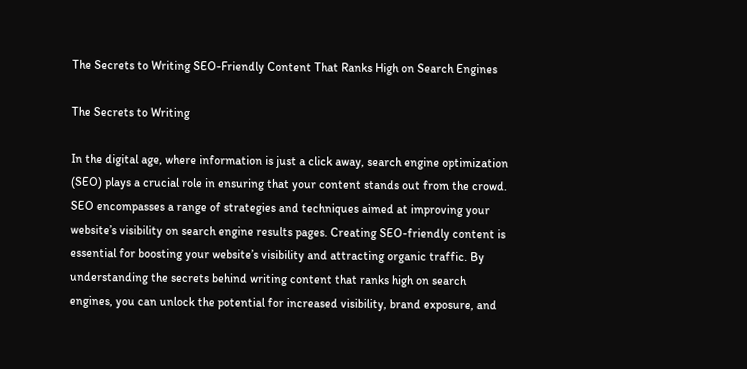The Secrets to Writing SEO-Friendly Content That Ranks High on Search Engines

The Secrets to Writing

In the digital age, where information is just a click away, search engine optimization (SEO) plays a crucial role in ensuring that your content stands out from the crowd. SEO encompasses a range of strategies and techniques aimed at improving your website’s visibility on search engine results pages. Creating SEO-friendly content is essential for boosting your website’s visibility and attracting organic traffic. By understanding the secrets behind writing content that ranks high on search engines, you can unlock the potential for increased visibility, brand exposure, and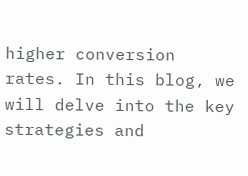higher conversion rates. In this blog, we will delve into the key strategies and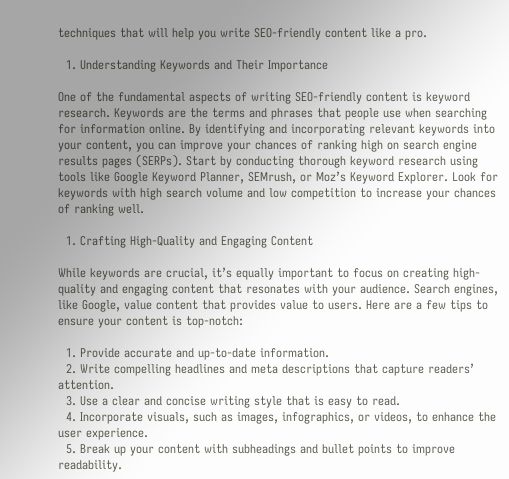techniques that will help you write SEO-friendly content like a pro.

  1. Understanding Keywords and Their Importance

One of the fundamental aspects of writing SEO-friendly content is keyword research. Keywords are the terms and phrases that people use when searching for information online. By identifying and incorporating relevant keywords into your content, you can improve your chances of ranking high on search engine results pages (SERPs). Start by conducting thorough keyword research using tools like Google Keyword Planner, SEMrush, or Moz’s Keyword Explorer. Look for keywords with high search volume and low competition to increase your chances of ranking well.

  1. Crafting High-Quality and Engaging Content

While keywords are crucial, it’s equally important to focus on creating high-quality and engaging content that resonates with your audience. Search engines, like Google, value content that provides value to users. Here are a few tips to ensure your content is top-notch:

  1. Provide accurate and up-to-date information.
  2. Write compelling headlines and meta descriptions that capture readers’ attention.
  3. Use a clear and concise writing style that is easy to read.
  4. Incorporate visuals, such as images, infographics, or videos, to enhance the user experience.
  5. Break up your content with subheadings and bullet points to improve readability.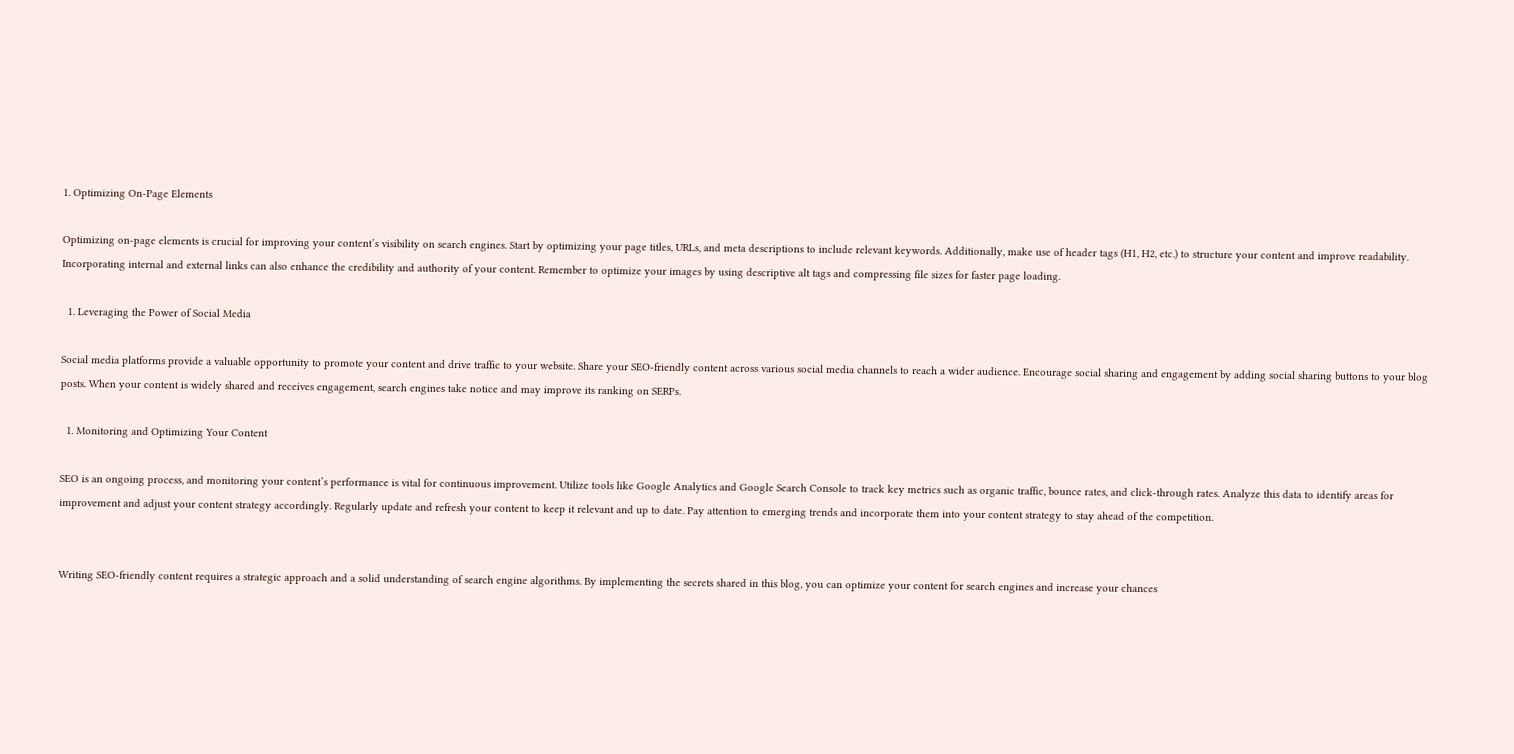1. Optimizing On-Page Elements

Optimizing on-page elements is crucial for improving your content’s visibility on search engines. Start by optimizing your page titles, URLs, and meta descriptions to include relevant keywords. Additionally, make use of header tags (H1, H2, etc.) to structure your content and improve readability. Incorporating internal and external links can also enhance the credibility and authority of your content. Remember to optimize your images by using descriptive alt tags and compressing file sizes for faster page loading.

  1. Leveraging the Power of Social Media

Social media platforms provide a valuable opportunity to promote your content and drive traffic to your website. Share your SEO-friendly content across various social media channels to reach a wider audience. Encourage social sharing and engagement by adding social sharing buttons to your blog posts. When your content is widely shared and receives engagement, search engines take notice and may improve its ranking on SERPs.

  1. Monitoring and Optimizing Your Content

SEO is an ongoing process, and monitoring your content’s performance is vital for continuous improvement. Utilize tools like Google Analytics and Google Search Console to track key metrics such as organic traffic, bounce rates, and click-through rates. Analyze this data to identify areas for improvement and adjust your content strategy accordingly. Regularly update and refresh your content to keep it relevant and up to date. Pay attention to emerging trends and incorporate them into your content strategy to stay ahead of the competition.


Writing SEO-friendly content requires a strategic approach and a solid understanding of search engine algorithms. By implementing the secrets shared in this blog, you can optimize your content for search engines and increase your chances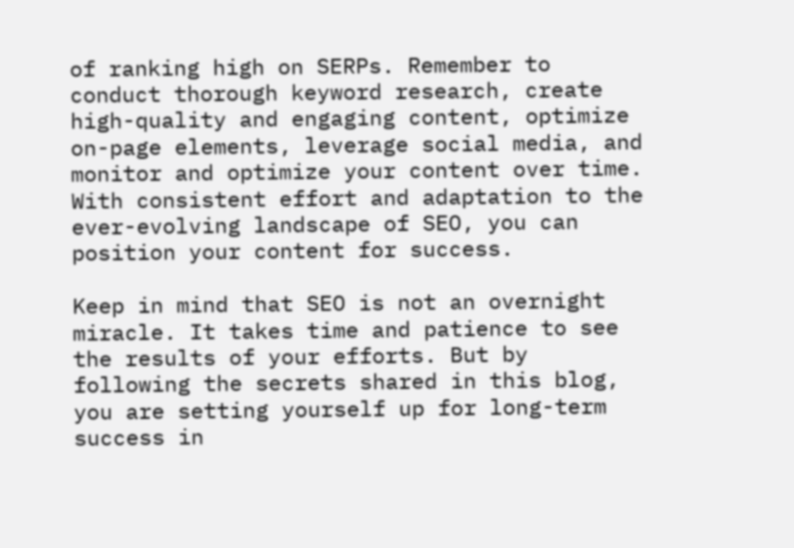of ranking high on SERPs. Remember to conduct thorough keyword research, create high-quality and engaging content, optimize on-page elements, leverage social media, and monitor and optimize your content over time. With consistent effort and adaptation to the ever-evolving landscape of SEO, you can position your content for success.

Keep in mind that SEO is not an overnight miracle. It takes time and patience to see the results of your efforts. But by following the secrets shared in this blog, you are setting yourself up for long-term success in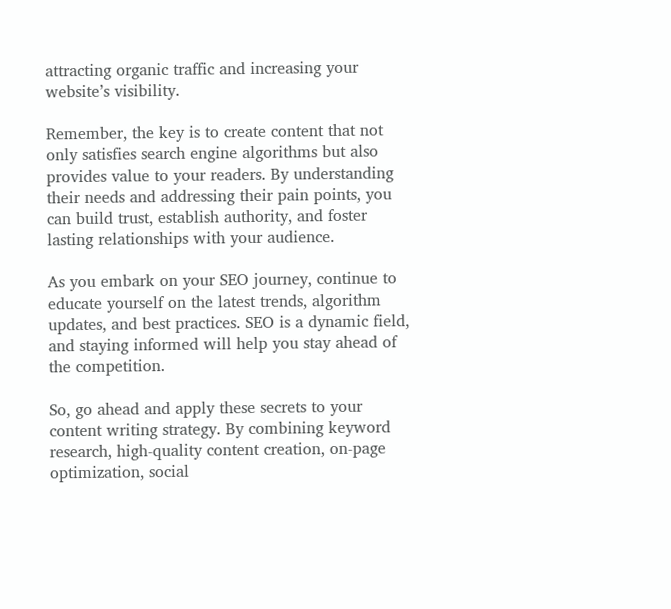attracting organic traffic and increasing your website’s visibility.

Remember, the key is to create content that not only satisfies search engine algorithms but also provides value to your readers. By understanding their needs and addressing their pain points, you can build trust, establish authority, and foster lasting relationships with your audience.

As you embark on your SEO journey, continue to educate yourself on the latest trends, algorithm updates, and best practices. SEO is a dynamic field, and staying informed will help you stay ahead of the competition.

So, go ahead and apply these secrets to your content writing strategy. By combining keyword research, high-quality content creation, on-page optimization, social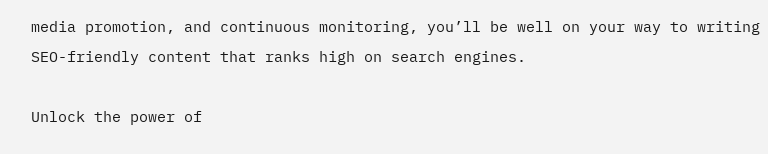media promotion, and continuous monitoring, you’ll be well on your way to writing SEO-friendly content that ranks high on search engines.

Unlock the power of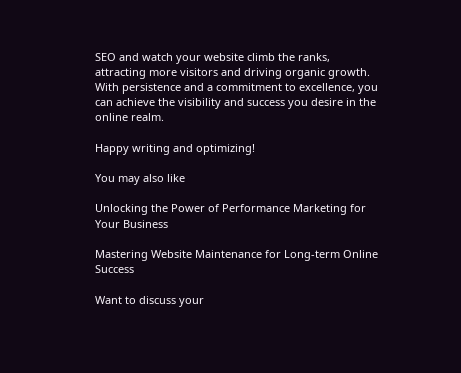SEO and watch your website climb the ranks, attracting more visitors and driving organic growth. With persistence and a commitment to excellence, you can achieve the visibility and success you desire in the online realm.

Happy writing and optimizing!

You may also like

Unlocking the Power of Performance Marketing for Your Business

Mastering Website Maintenance for Long-term Online Success

Want to discuss your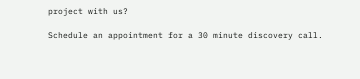project with us?

Schedule an appointment for a 30 minute discovery call.